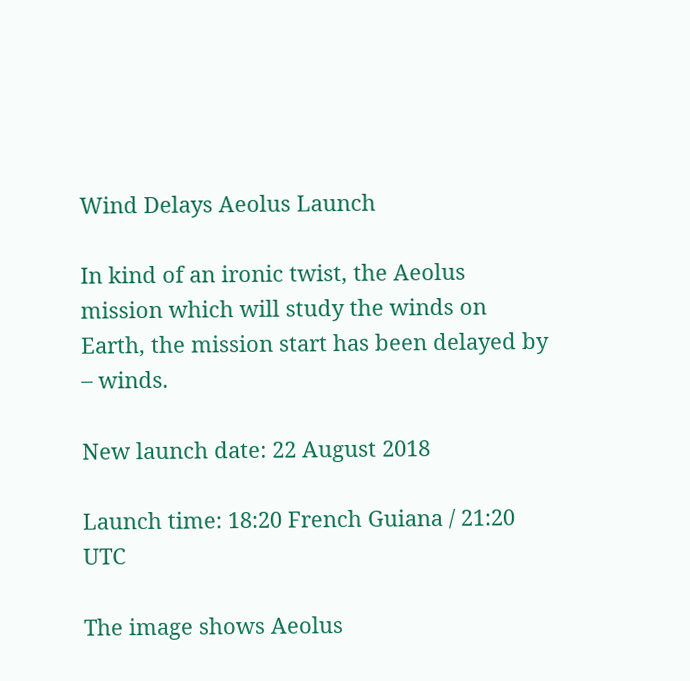Wind Delays Aeolus Launch

In kind of an ironic twist, the Aeolus mission which will study the winds on Earth, the mission start has been delayed by – winds.

New launch date: 22 August 2018

Launch time: 18:20 French Guiana / 21:20 UTC

The image shows Aeolus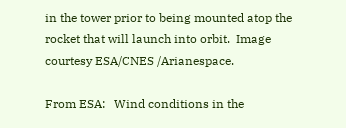in the tower prior to being mounted atop the rocket that will launch into orbit.  Image courtesy ESA/CNES /Arianespace.

From ESA:   Wind conditions in the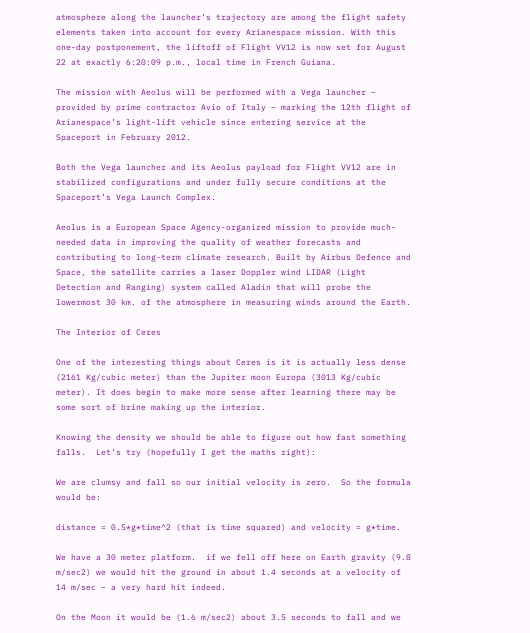atmosphere along the launcher’s trajectory are among the flight safety elements taken into account for every Arianespace mission. With this one-day postponement, the liftoff of Flight VV12 is now set for August 22 at exactly 6:20:09 p.m., local time in French Guiana.

The mission with Aeolus will be performed with a Vega launcher – provided by prime contractor Avio of Italy – marking the 12th flight of Arianespace’s light-lift vehicle since entering service at the Spaceport in February 2012.

Both the Vega launcher and its Aeolus payload for Flight VV12 are in stabilized configurations and under fully secure conditions at the Spaceport’s Vega Launch Complex.

Aeolus is a European Space Agency-organized mission to provide much-needed data in improving the quality of weather forecasts and contributing to long-term climate research. Built by Airbus Defence and Space, the satellite carries a laser Doppler wind LIDAR (Light Detection and Ranging) system called Aladin that will probe the lowermost 30 km. of the atmosphere in measuring winds around the Earth.

The Interior of Ceres

One of the interesting things about Ceres is it is actually less dense (2161 Kg/cubic meter) than the Jupiter moon Europa (3013 Kg/cubic meter). It does begin to make more sense after learning there may be some sort of brine making up the interior.

Knowing the density we should be able to figure out how fast something falls.  Let’s try (hopefully I get the maths right):

We are clumsy and fall so our initial velocity is zero.  So the formula would be:

distance = 0.5*g*time^2 (that is time squared) and velocity = g*time.

We have a 30 meter platform.  if we fell off here on Earth gravity (9.8 m/sec2) we would hit the ground in about 1.4 seconds at a velocity of 14 m/sec – a very hard hit indeed.

On the Moon it would be (1.6 m/sec2) about 3.5 seconds to fall and we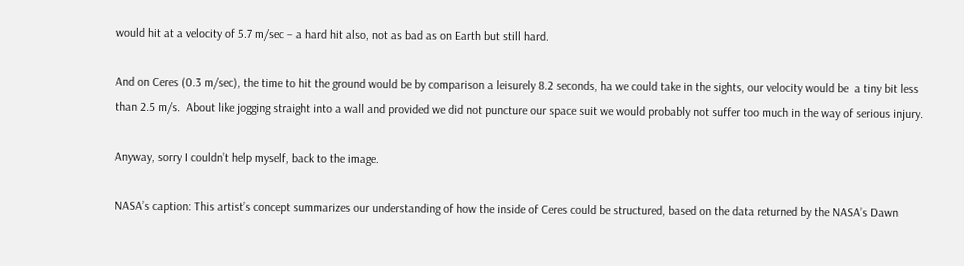would hit at a velocity of 5.7 m/sec – a hard hit also, not as bad as on Earth but still hard.

And on Ceres (0.3 m/sec), the time to hit the ground would be by comparison a leisurely 8.2 seconds, ha we could take in the sights, our velocity would be  a tiny bit less than 2.5 m/s.  About like jogging straight into a wall and provided we did not puncture our space suit we would probably not suffer too much in the way of serious injury.

Anyway, sorry I couldn’t help myself, back to the image.

NASA’s caption: This artist’s concept summarizes our understanding of how the inside of Ceres could be structured, based on the data returned by the NASA’s Dawn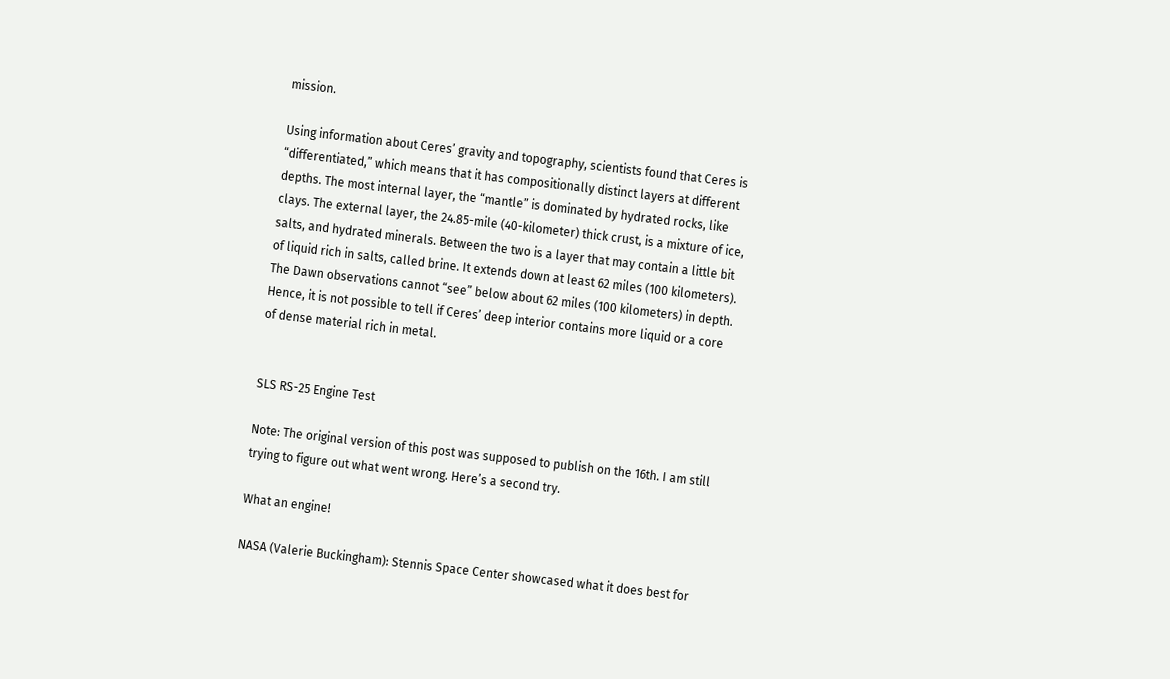mission.

Using information about Ceres’ gravity and topography, scientists found that Ceres is “differentiated,” which means that it has compositionally distinct layers at different depths. The most internal layer, the “mantle” is dominated by hydrated rocks, like clays. The external layer, the 24.85-mile (40-kilometer) thick crust, is a mixture of ice, salts, and hydrated minerals. Between the two is a layer that may contain a little bit of liquid rich in salts, called brine. It extends down at least 62 miles (100 kilometers). The Dawn observations cannot “see” below about 62 miles (100 kilometers) in depth. Hence, it is not possible to tell if Ceres’ deep interior contains more liquid or a core of dense material rich in metal.


SLS RS-25 Engine Test

Note: The original version of this post was supposed to publish on the 16th. I am still trying to figure out what went wrong. Here’s a second try.

What an engine!

NASA (Valerie Buckingham): Stennis Space Center showcased what it does best for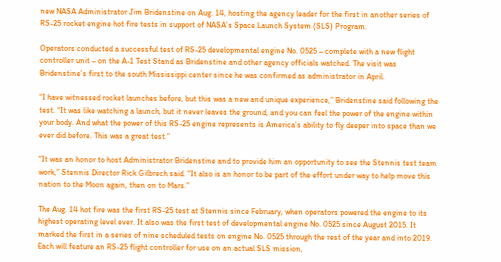new NASA Administrator Jim Bridenstine on Aug. 14, hosting the agency leader for the first in another series of RS-25 rocket engine hot fire tests in support of NASA’s Space Launch System (SLS) Program.

Operators conducted a successful test of RS-25 developmental engine No. 0525 – complete with a new flight controller unit – on the A-1 Test Stand as Bridenstine and other agency officials watched. The visit was Bridenstine’s first to the south Mississippi center since he was confirmed as administrator in April.

“I have witnessed rocket launches before, but this was a new and unique experience,” Bridenstine said following the test. “It was like watching a launch, but it never leaves the ground, and you can feel the power of the engine within your body. And what the power of this RS-25 engine represents is America’s ability to fly deeper into space than we ever did before. This was a great test.”

“It was an honor to host Administrator Bridenstine and to provide him an opportunity to see the Stennis test team work,” Stennis Director Rick Gilbrech said. “It also is an honor to be part of the effort under way to help move this nation to the Moon again, then on to Mars.”

The Aug. 14 hot fire was the first RS-25 test at Stennis since February, when operators powered the engine to its highest operating level ever. It also was the first test of developmental engine No. 0525 since August 2015. It marked the first in a series of nine scheduled tests on engine No. 0525 through the rest of the year and into 2019. Each will feature an RS-25 flight controller for use on an actual SLS mission,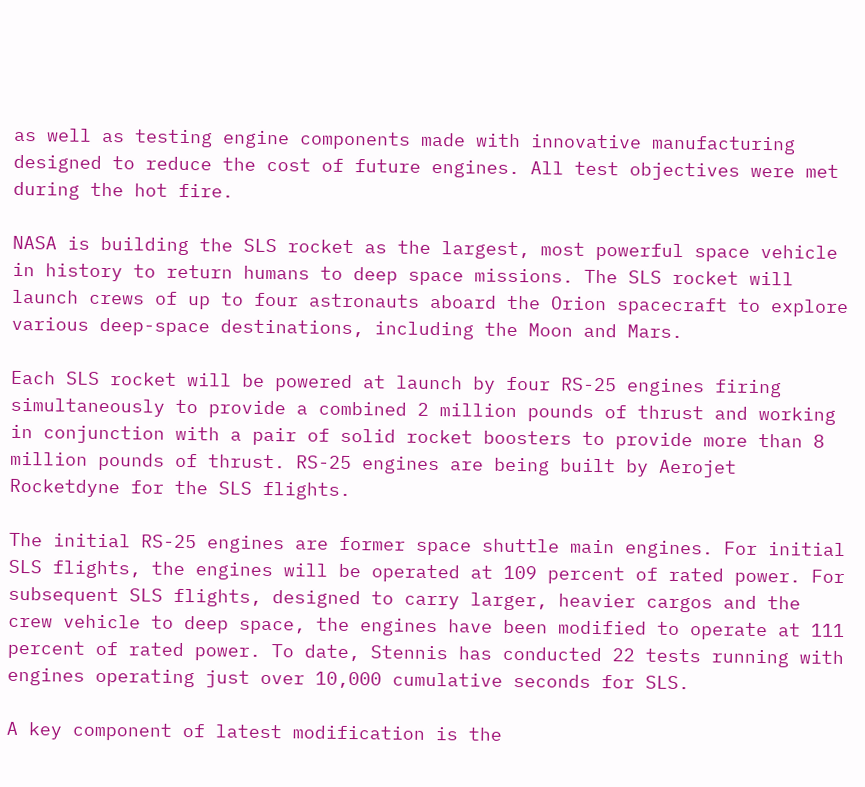as well as testing engine components made with innovative manufacturing designed to reduce the cost of future engines. All test objectives were met during the hot fire.

NASA is building the SLS rocket as the largest, most powerful space vehicle in history to return humans to deep space missions. The SLS rocket will launch crews of up to four astronauts aboard the Orion spacecraft to explore various deep-space destinations, including the Moon and Mars.

Each SLS rocket will be powered at launch by four RS-25 engines firing simultaneously to provide a combined 2 million pounds of thrust and working in conjunction with a pair of solid rocket boosters to provide more than 8 million pounds of thrust. RS-25 engines are being built by Aerojet Rocketdyne for the SLS flights.

The initial RS-25 engines are former space shuttle main engines. For initial SLS flights, the engines will be operated at 109 percent of rated power. For subsequent SLS flights, designed to carry larger, heavier cargos and the crew vehicle to deep space, the engines have been modified to operate at 111 percent of rated power. To date, Stennis has conducted 22 tests running with engines operating just over 10,000 cumulative seconds for SLS.

A key component of latest modification is the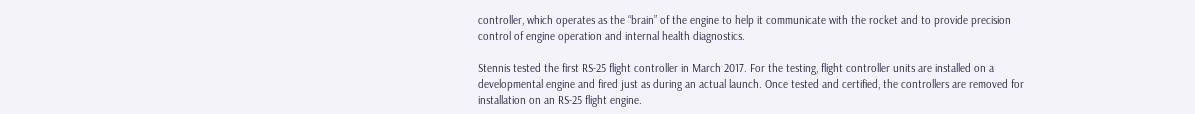controller, which operates as the “brain” of the engine to help it communicate with the rocket and to provide precision control of engine operation and internal health diagnostics.

Stennis tested the first RS-25 flight controller in March 2017. For the testing, flight controller units are installed on a developmental engine and fired just as during an actual launch. Once tested and certified, the controllers are removed for installation on an RS-25 flight engine.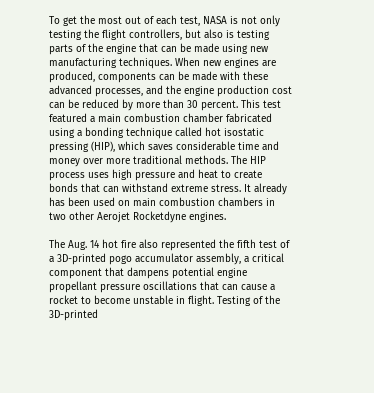To get the most out of each test, NASA is not only testing the flight controllers, but also is testing parts of the engine that can be made using new manufacturing techniques. When new engines are produced, components can be made with these advanced processes, and the engine production cost can be reduced by more than 30 percent. This test featured a main combustion chamber fabricated using a bonding technique called hot isostatic pressing (HIP), which saves considerable time and money over more traditional methods. The HIP process uses high pressure and heat to create bonds that can withstand extreme stress. It already has been used on main combustion chambers in two other Aerojet Rocketdyne engines.

The Aug. 14 hot fire also represented the fifth test of a 3D-printed pogo accumulator assembly, a critical component that dampens potential engine propellant pressure oscillations that can cause a rocket to become unstable in flight. Testing of the 3D-printed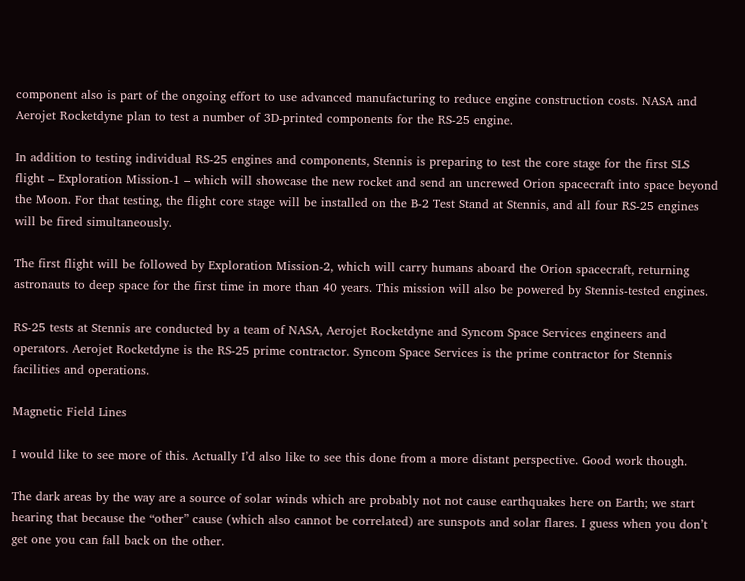component also is part of the ongoing effort to use advanced manufacturing to reduce engine construction costs. NASA and Aerojet Rocketdyne plan to test a number of 3D-printed components for the RS-25 engine.

In addition to testing individual RS-25 engines and components, Stennis is preparing to test the core stage for the first SLS flight – Exploration Mission-1 – which will showcase the new rocket and send an uncrewed Orion spacecraft into space beyond the Moon. For that testing, the flight core stage will be installed on the B-2 Test Stand at Stennis, and all four RS-25 engines will be fired simultaneously.

The first flight will be followed by Exploration Mission-2, which will carry humans aboard the Orion spacecraft, returning astronauts to deep space for the first time in more than 40 years. This mission will also be powered by Stennis-tested engines.

RS-25 tests at Stennis are conducted by a team of NASA, Aerojet Rocketdyne and Syncom Space Services engineers and operators. Aerojet Rocketdyne is the RS-25 prime contractor. Syncom Space Services is the prime contractor for Stennis facilities and operations.

Magnetic Field Lines

I would like to see more of this. Actually I’d also like to see this done from a more distant perspective. Good work though.

The dark areas by the way are a source of solar winds which are probably not not cause earthquakes here on Earth; we start hearing that because the “other” cause (which also cannot be correlated) are sunspots and solar flares. I guess when you don’t get one you can fall back on the other.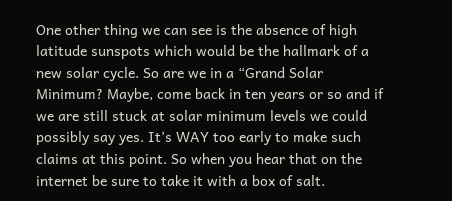One other thing we can see is the absence of high latitude sunspots which would be the hallmark of a new solar cycle. So are we in a “Grand Solar Minimum? Maybe, come back in ten years or so and if we are still stuck at solar minimum levels we could possibly say yes. It’s WAY too early to make such claims at this point. So when you hear that on the internet be sure to take it with a box of salt.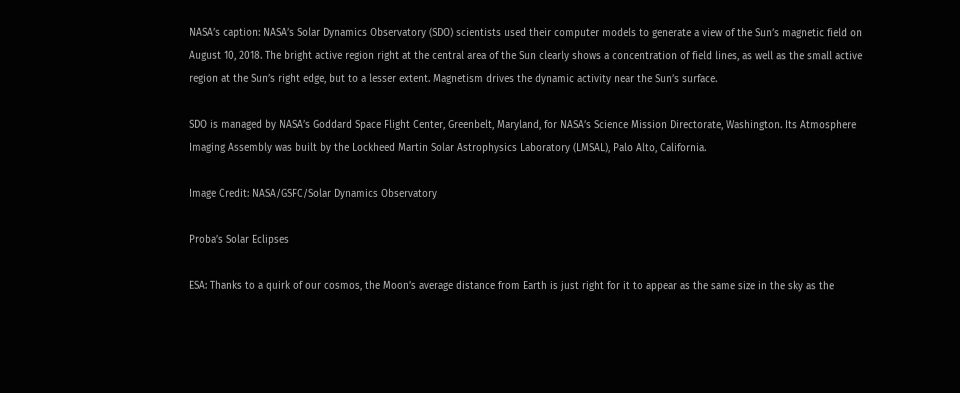NASA’s caption: NASA’s Solar Dynamics Observatory (SDO) scientists used their computer models to generate a view of the Sun’s magnetic field on August 10, 2018. The bright active region right at the central area of the Sun clearly shows a concentration of field lines, as well as the small active region at the Sun’s right edge, but to a lesser extent. Magnetism drives the dynamic activity near the Sun’s surface.

SDO is managed by NASA’s Goddard Space Flight Center, Greenbelt, Maryland, for NASA’s Science Mission Directorate, Washington. Its Atmosphere Imaging Assembly was built by the Lockheed Martin Solar Astrophysics Laboratory (LMSAL), Palo Alto, California.

Image Credit: NASA/GSFC/Solar Dynamics Observatory

Proba’s Solar Eclipses

ESA: Thanks to a quirk of our cosmos, the Moon’s average distance from Earth is just right for it to appear as the same size in the sky as the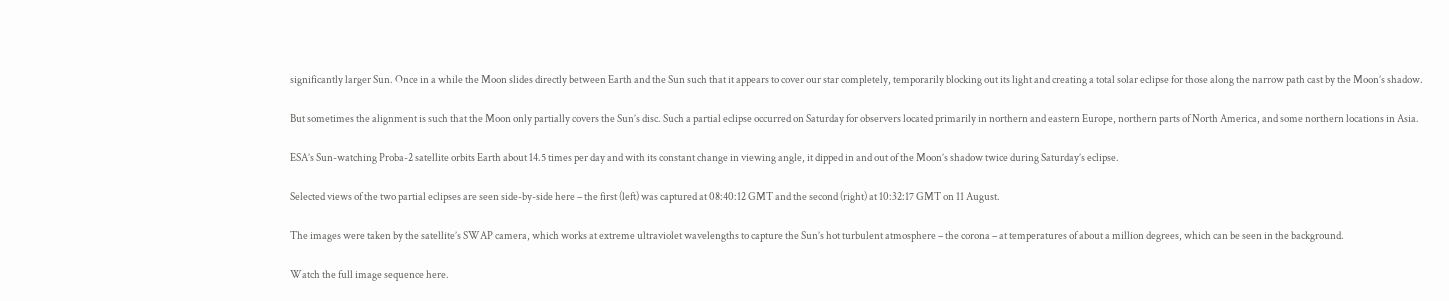significantly larger Sun. Once in a while the Moon slides directly between Earth and the Sun such that it appears to cover our star completely, temporarily blocking out its light and creating a total solar eclipse for those along the narrow path cast by the Moon’s shadow.

But sometimes the alignment is such that the Moon only partially covers the Sun’s disc. Such a partial eclipse occurred on Saturday for observers located primarily in northern and eastern Europe, northern parts of North America, and some northern locations in Asia.

ESA’s Sun-watching Proba-2 satellite orbits Earth about 14.5 times per day and with its constant change in viewing angle, it dipped in and out of the Moon’s shadow twice during Saturday’s eclipse.

Selected views of the two partial eclipses are seen side-by-side here – the first (left) was captured at 08:40:12 GMT and the second (right) at 10:32:17 GMT on 11 August.

The images were taken by the satellite’s SWAP camera, which works at extreme ultraviolet wavelengths to capture the Sun’s hot turbulent atmosphere – the corona – at temperatures of about a million degrees, which can be seen in the background.

Watch the full image sequence here.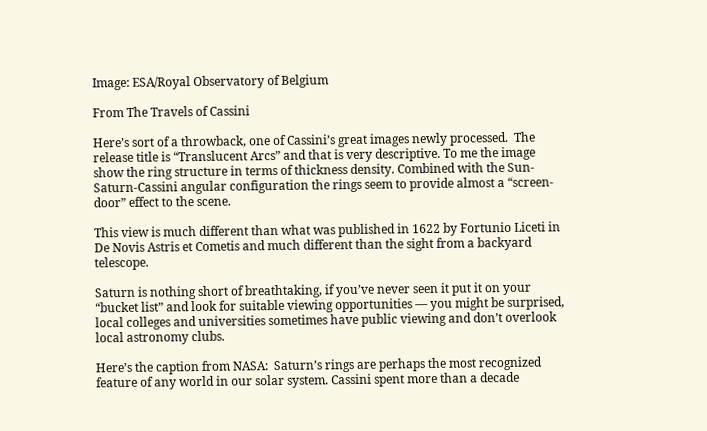Image: ESA/Royal Observatory of Belgium

From The Travels of Cassini

Here’s sort of a throwback, one of Cassini’s great images newly processed.  The release title is “Translucent Arcs” and that is very descriptive. To me the image show the ring structure in terms of thickness density. Combined with the Sun-Saturn-Cassini angular configuration the rings seem to provide almost a “screen-door” effect to the scene.

This view is much different than what was published in 1622 by Fortunio Liceti in De Novis Astris et Cometis and much different than the sight from a backyard telescope.

Saturn is nothing short of breathtaking, if you’ve never seen it put it on your “bucket list” and look for suitable viewing opportunities — you might be surprised, local colleges and universities sometimes have public viewing and don’t overlook local astronomy clubs.

Here’s the caption from NASA:  Saturn’s rings are perhaps the most recognized feature of any world in our solar system. Cassini spent more than a decade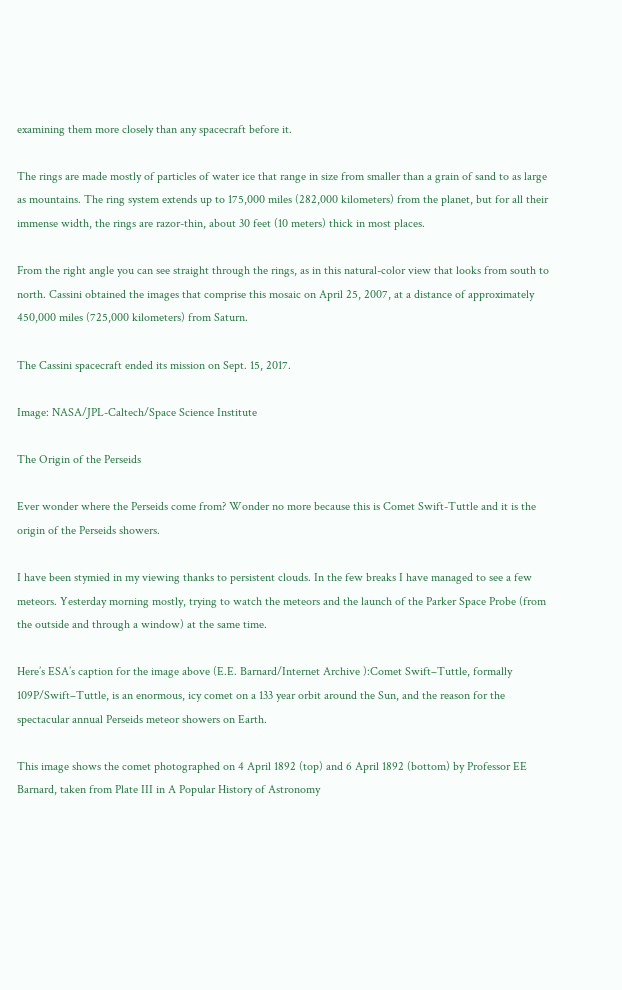examining them more closely than any spacecraft before it.

The rings are made mostly of particles of water ice that range in size from smaller than a grain of sand to as large as mountains. The ring system extends up to 175,000 miles (282,000 kilometers) from the planet, but for all their immense width, the rings are razor-thin, about 30 feet (10 meters) thick in most places.

From the right angle you can see straight through the rings, as in this natural-color view that looks from south to north. Cassini obtained the images that comprise this mosaic on April 25, 2007, at a distance of approximately 450,000 miles (725,000 kilometers) from Saturn.

The Cassini spacecraft ended its mission on Sept. 15, 2017.

Image: NASA/JPL-Caltech/Space Science Institute

The Origin of the Perseids

Ever wonder where the Perseids come from? Wonder no more because this is Comet Swift-Tuttle and it is the origin of the Perseids showers.

I have been stymied in my viewing thanks to persistent clouds. In the few breaks I have managed to see a few meteors. Yesterday morning mostly, trying to watch the meteors and the launch of the Parker Space Probe (from the outside and through a window) at the same time.

Here’s ESA’s caption for the image above (E.E. Barnard/Internet Archive ):Comet Swift–Tuttle, formally 109P/Swift–Tuttle, is an enormous, icy comet on a 133 year orbit around the Sun, and the reason for the spectacular annual Perseids meteor showers on Earth.

This image shows the comet photographed on 4 April 1892 (top) and 6 April 1892 (bottom) by Professor EE Barnard, taken from Plate III in A Popular History of Astronomy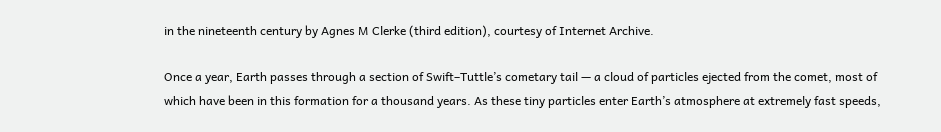in the nineteenth century by Agnes M Clerke (third edition), courtesy of Internet Archive.

Once a year, Earth passes through a section of Swift–Tuttle’s cometary tail — a cloud of particles ejected from the comet, most of which have been in this formation for a thousand years. As these tiny particles enter Earth’s atmosphere at extremely fast speeds,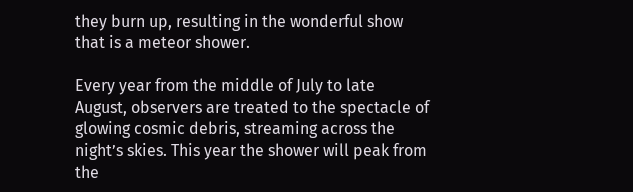they burn up, resulting in the wonderful show that is a meteor shower.

Every year from the middle of July to late August, observers are treated to the spectacle of glowing cosmic debris, streaming across the night’s skies. This year the shower will peak from the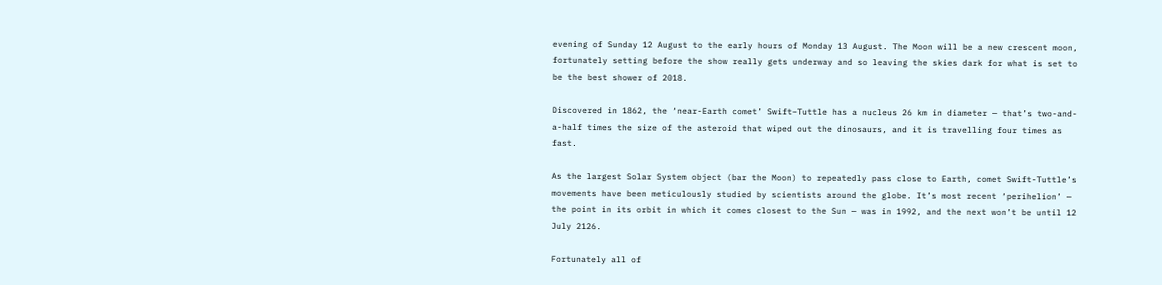evening of Sunday 12 August to the early hours of Monday 13 August. The Moon will be a new crescent moon, fortunately setting before the show really gets underway and so leaving the skies dark for what is set to be the best shower of 2018.

Discovered in 1862, the ‘near-Earth comet’ Swift–Tuttle has a nucleus 26 km in diameter — that’s two-and-a-half times the size of the asteroid that wiped out the dinosaurs, and it is travelling four times as fast.

As the largest Solar System object (bar the Moon) to repeatedly pass close to Earth, comet Swift-Tuttle’s movements have been meticulously studied by scientists around the globe. It’s most recent ‘perihelion’ — the point in its orbit in which it comes closest to the Sun — was in 1992, and the next won’t be until 12 July 2126.

Fortunately all of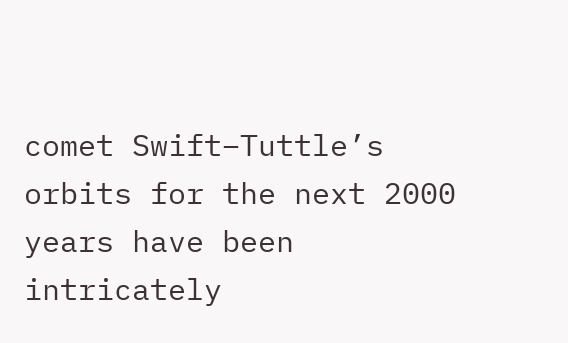comet Swift–Tuttle’s orbits for the next 2000 years have been intricately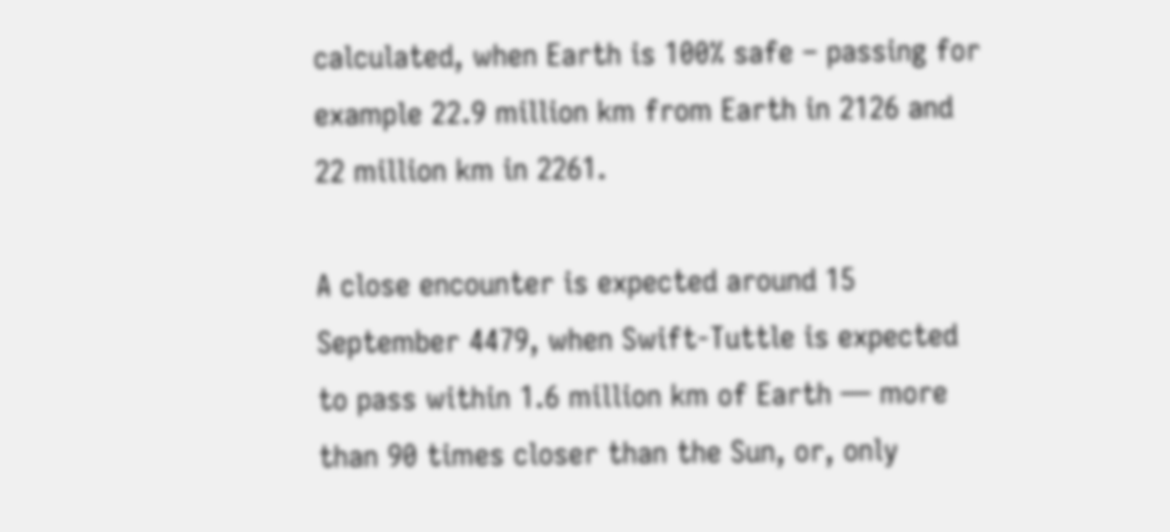calculated, when Earth is 100% safe – passing for example 22.9 million km from Earth in 2126 and 22 million km in 2261.

A close encounter is expected around 15 September 4479, when Swift-Tuttle is expected to pass within 1.6 million km of Earth — more than 90 times closer than the Sun, or, only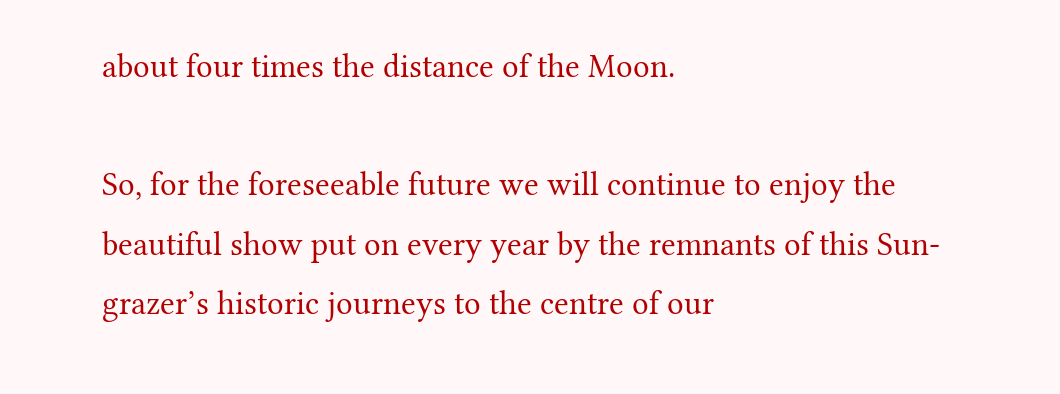about four times the distance of the Moon.

So, for the foreseeable future we will continue to enjoy the beautiful show put on every year by the remnants of this Sun-grazer’s historic journeys to the centre of our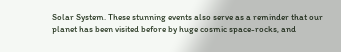Solar System. These stunning events also serve as a reminder that our planet has been visited before by huge cosmic space-rocks, and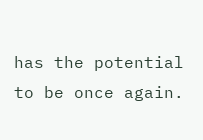has the potential to be once again.